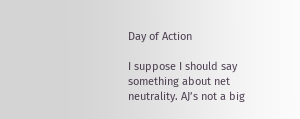Day of Action

I suppose I should say something about net neutrality. AJ’s not a big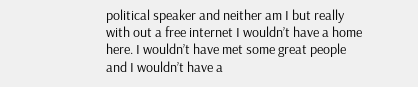political speaker and neither am I but really with out a free internet I wouldn’t have a home here. I wouldn’t have met some great people and I wouldn’t have a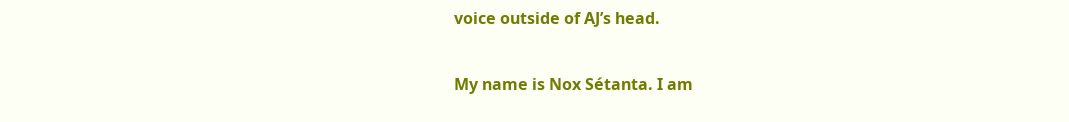voice outside of AJ’s head.


My name is Nox Sétanta. I am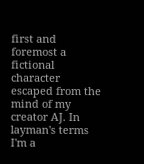first and foremost a fictional character escaped from the mind of my creator AJ. In layman's terms I'm a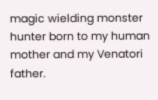magic wielding monster hunter born to my human mother and my Venatori father.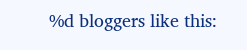%d bloggers like this: